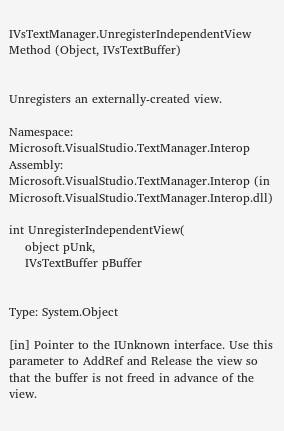IVsTextManager.UnregisterIndependentView Method (Object, IVsTextBuffer)


Unregisters an externally-created view.

Namespace:   Microsoft.VisualStudio.TextManager.Interop
Assembly:  Microsoft.VisualStudio.TextManager.Interop (in Microsoft.VisualStudio.TextManager.Interop.dll)

int UnregisterIndependentView(
    object pUnk,
    IVsTextBuffer pBuffer


Type: System.Object

[in] Pointer to the IUnknown interface. Use this parameter to AddRef and Release the view so that the buffer is not freed in advance of the view.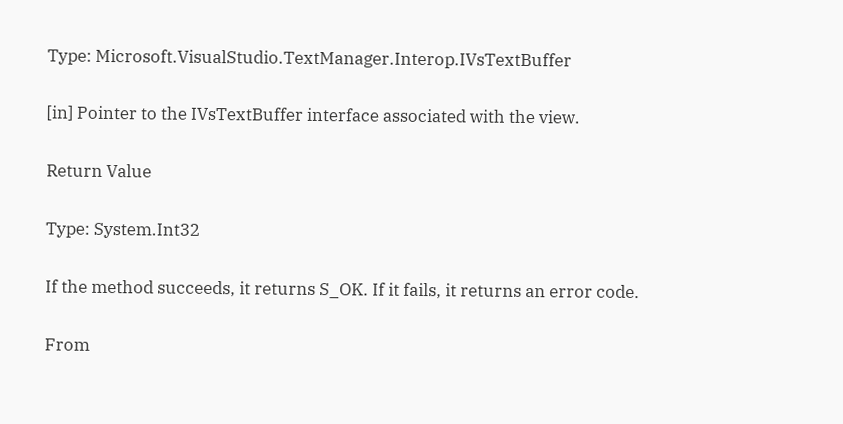Type: Microsoft.VisualStudio.TextManager.Interop.IVsTextBuffer

[in] Pointer to the IVsTextBuffer interface associated with the view.

Return Value

Type: System.Int32

If the method succeeds, it returns S_OK. If it fails, it returns an error code.

From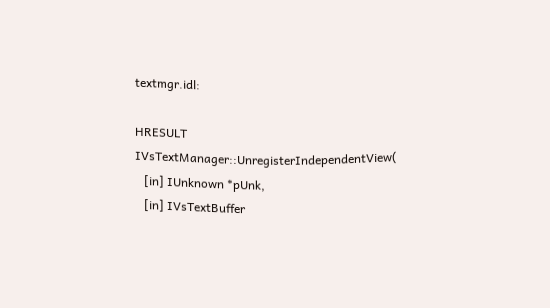textmgr.idl:

HRESULT IVsTextManager::UnregisterIndependentView(
   [in] IUnknown *pUnk,
   [in] IVsTextBuffer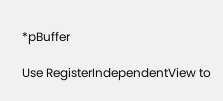*pBuffer

Use RegisterIndependentView to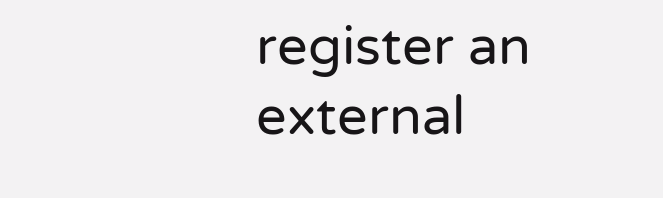register an external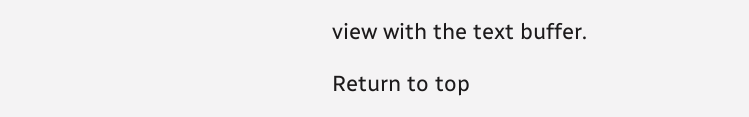view with the text buffer.

Return to top